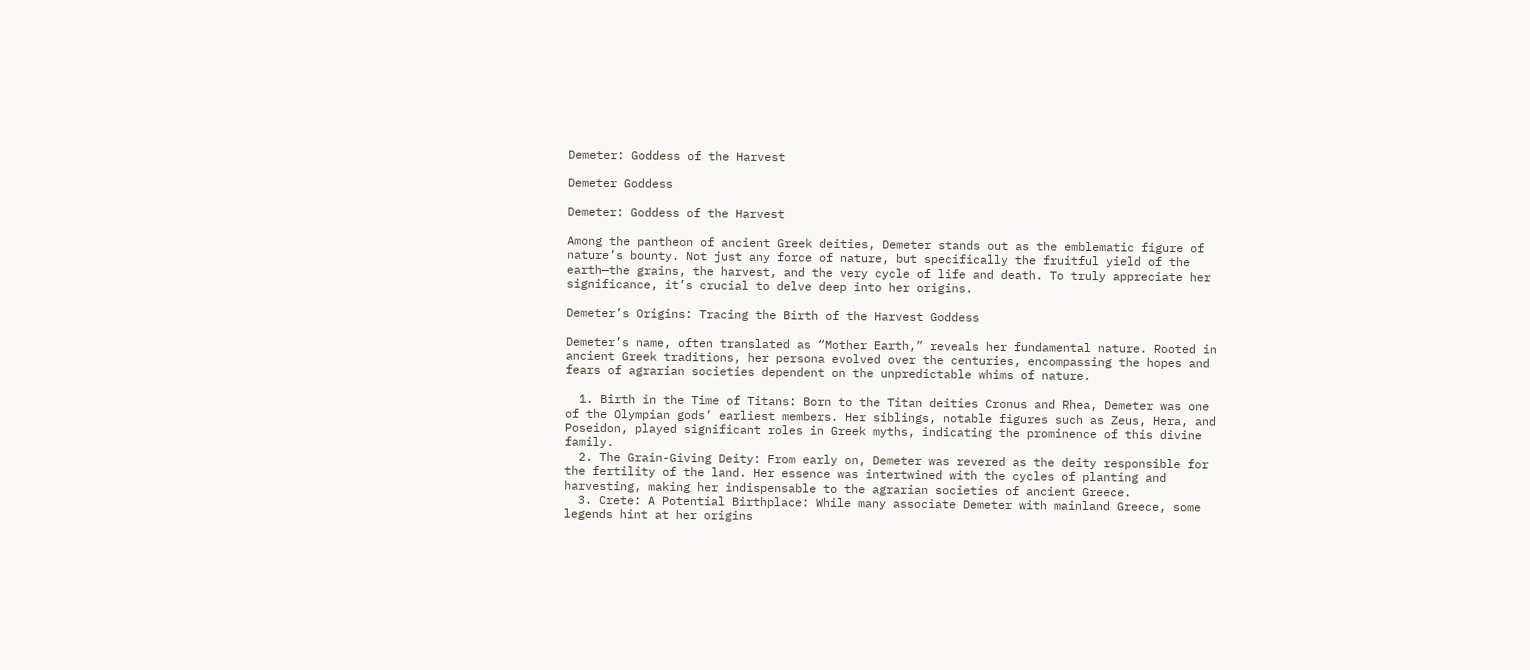Demeter: Goddess of the Harvest

Demeter Goddess

Demeter: Goddess of the Harvest

Among the pantheon of ancient Greek deities, Demeter stands out as the emblematic figure of nature’s bounty. Not just any force of nature, but specifically the fruitful yield of the earth—the grains, the harvest, and the very cycle of life and death. To truly appreciate her significance, it’s crucial to delve deep into her origins.

Demeter’s Origins: Tracing the Birth of the Harvest Goddess

Demeter’s name, often translated as “Mother Earth,” reveals her fundamental nature. Rooted in ancient Greek traditions, her persona evolved over the centuries, encompassing the hopes and fears of agrarian societies dependent on the unpredictable whims of nature.

  1. Birth in the Time of Titans: Born to the Titan deities Cronus and Rhea, Demeter was one of the Olympian gods’ earliest members. Her siblings, notable figures such as Zeus, Hera, and Poseidon, played significant roles in Greek myths, indicating the prominence of this divine family.
  2. The Grain-Giving Deity: From early on, Demeter was revered as the deity responsible for the fertility of the land. Her essence was intertwined with the cycles of planting and harvesting, making her indispensable to the agrarian societies of ancient Greece.
  3. Crete: A Potential Birthplace: While many associate Demeter with mainland Greece, some legends hint at her origins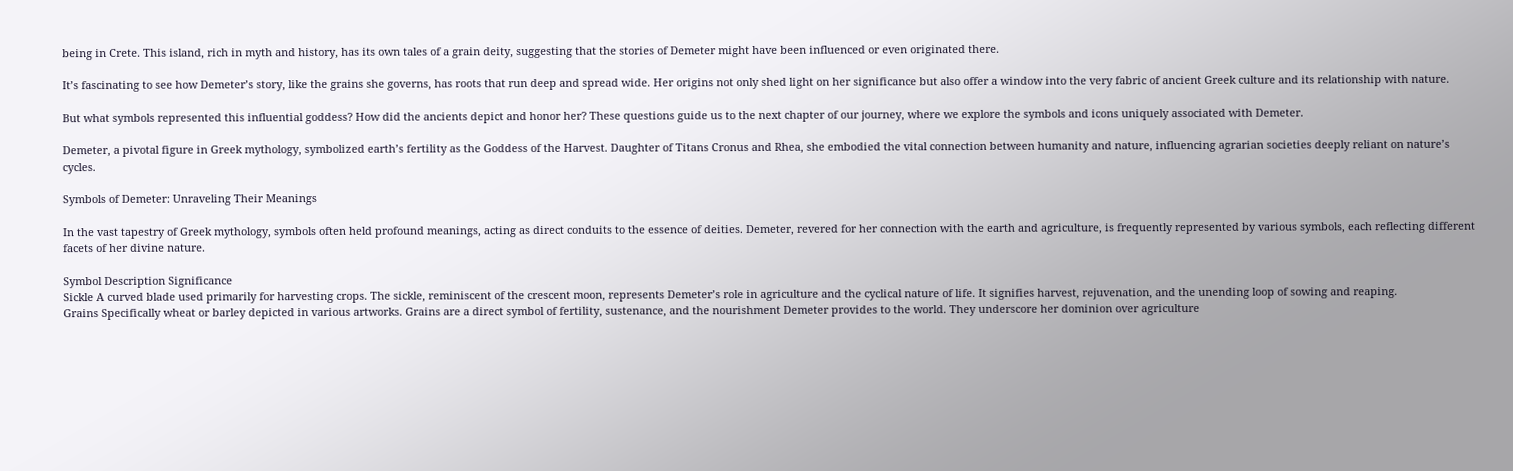being in Crete. This island, rich in myth and history, has its own tales of a grain deity, suggesting that the stories of Demeter might have been influenced or even originated there.

It’s fascinating to see how Demeter’s story, like the grains she governs, has roots that run deep and spread wide. Her origins not only shed light on her significance but also offer a window into the very fabric of ancient Greek culture and its relationship with nature.

But what symbols represented this influential goddess? How did the ancients depict and honor her? These questions guide us to the next chapter of our journey, where we explore the symbols and icons uniquely associated with Demeter.

Demeter, a pivotal figure in Greek mythology, symbolized earth’s fertility as the Goddess of the Harvest. Daughter of Titans Cronus and Rhea, she embodied the vital connection between humanity and nature, influencing agrarian societies deeply reliant on nature’s cycles.

Symbols of Demeter: Unraveling Their Meanings

In the vast tapestry of Greek mythology, symbols often held profound meanings, acting as direct conduits to the essence of deities. Demeter, revered for her connection with the earth and agriculture, is frequently represented by various symbols, each reflecting different facets of her divine nature.

Symbol Description Significance
Sickle A curved blade used primarily for harvesting crops. The sickle, reminiscent of the crescent moon, represents Demeter’s role in agriculture and the cyclical nature of life. It signifies harvest, rejuvenation, and the unending loop of sowing and reaping.
Grains Specifically wheat or barley depicted in various artworks. Grains are a direct symbol of fertility, sustenance, and the nourishment Demeter provides to the world. They underscore her dominion over agriculture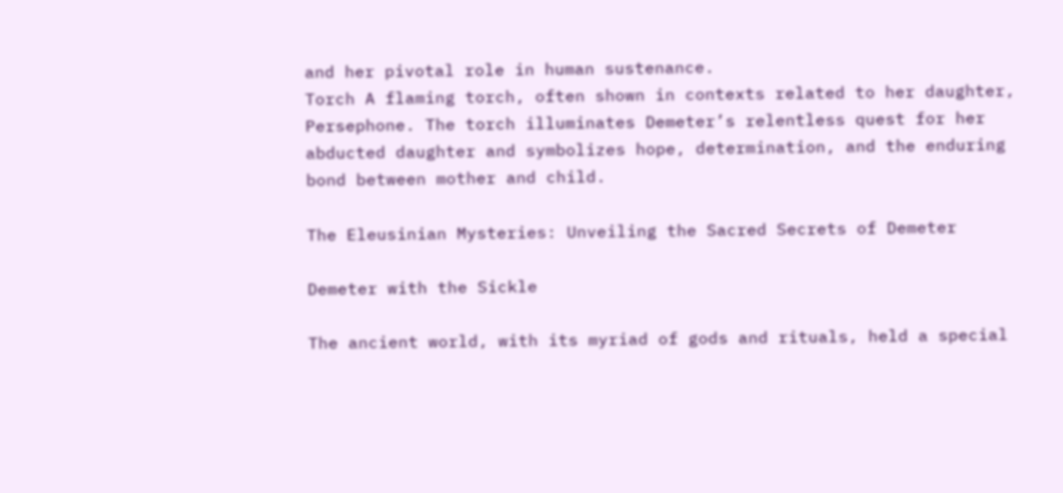and her pivotal role in human sustenance.
Torch A flaming torch, often shown in contexts related to her daughter, Persephone. The torch illuminates Demeter’s relentless quest for her abducted daughter and symbolizes hope, determination, and the enduring bond between mother and child.

The Eleusinian Mysteries: Unveiling the Sacred Secrets of Demeter

Demeter with the Sickle

The ancient world, with its myriad of gods and rituals, held a special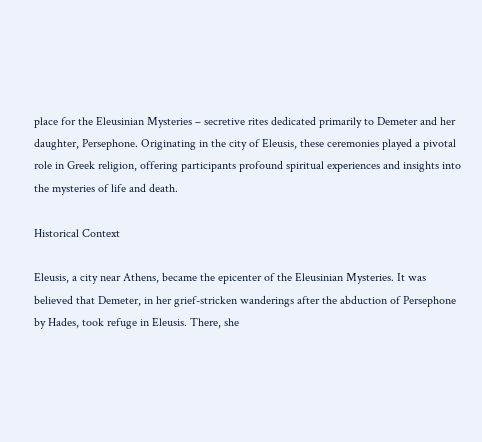place for the Eleusinian Mysteries – secretive rites dedicated primarily to Demeter and her daughter, Persephone. Originating in the city of Eleusis, these ceremonies played a pivotal role in Greek religion, offering participants profound spiritual experiences and insights into the mysteries of life and death.

Historical Context

Eleusis, a city near Athens, became the epicenter of the Eleusinian Mysteries. It was believed that Demeter, in her grief-stricken wanderings after the abduction of Persephone by Hades, took refuge in Eleusis. There, she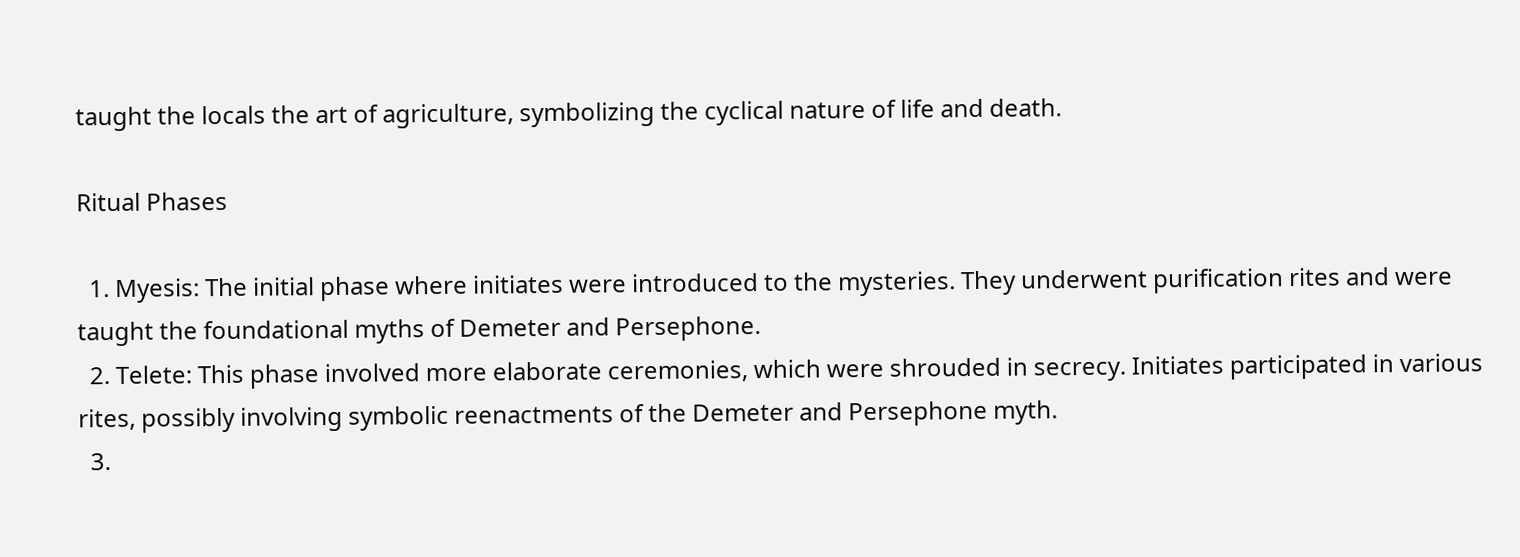taught the locals the art of agriculture, symbolizing the cyclical nature of life and death.

Ritual Phases

  1. Myesis: The initial phase where initiates were introduced to the mysteries. They underwent purification rites and were taught the foundational myths of Demeter and Persephone.
  2. Telete: This phase involved more elaborate ceremonies, which were shrouded in secrecy. Initiates participated in various rites, possibly involving symbolic reenactments of the Demeter and Persephone myth.
  3.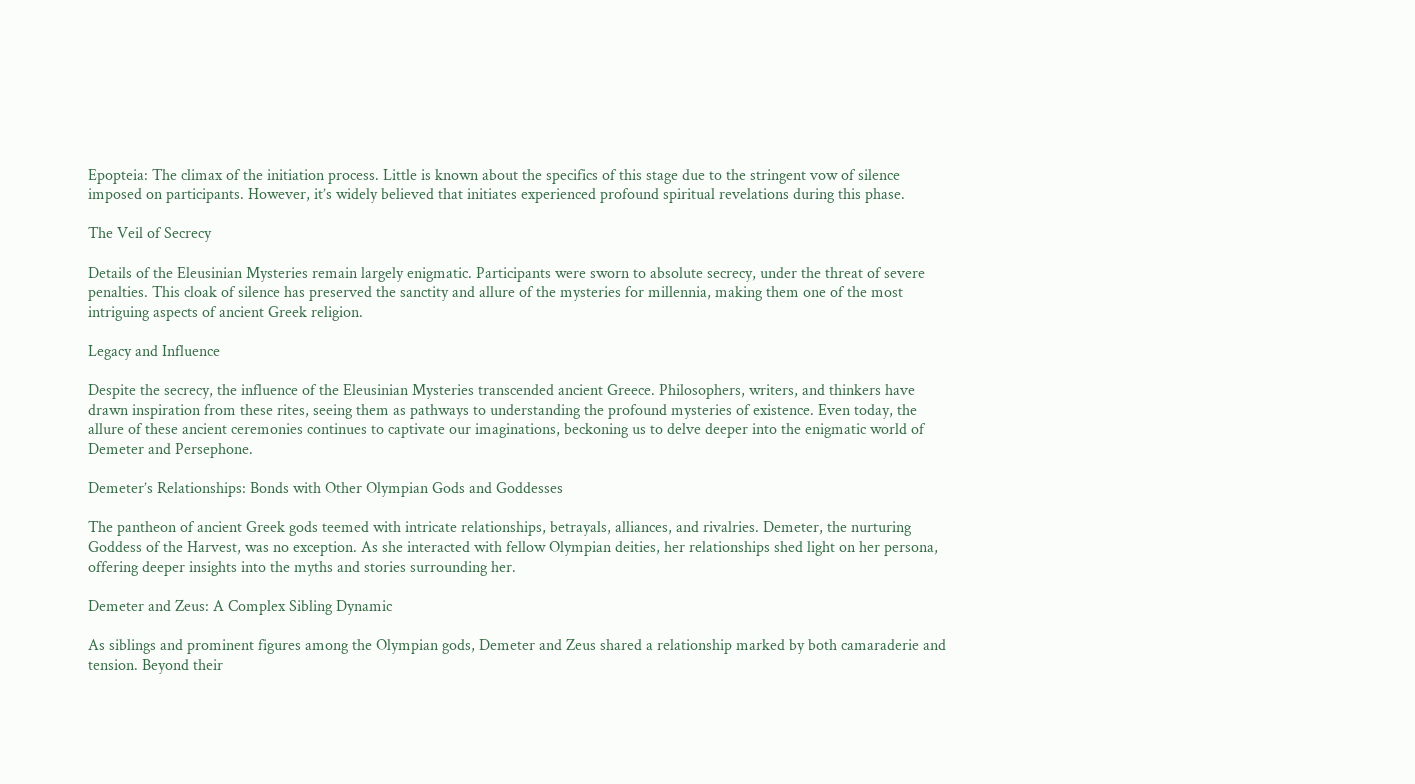Epopteia: The climax of the initiation process. Little is known about the specifics of this stage due to the stringent vow of silence imposed on participants. However, it’s widely believed that initiates experienced profound spiritual revelations during this phase.

The Veil of Secrecy

Details of the Eleusinian Mysteries remain largely enigmatic. Participants were sworn to absolute secrecy, under the threat of severe penalties. This cloak of silence has preserved the sanctity and allure of the mysteries for millennia, making them one of the most intriguing aspects of ancient Greek religion.

Legacy and Influence

Despite the secrecy, the influence of the Eleusinian Mysteries transcended ancient Greece. Philosophers, writers, and thinkers have drawn inspiration from these rites, seeing them as pathways to understanding the profound mysteries of existence. Even today, the allure of these ancient ceremonies continues to captivate our imaginations, beckoning us to delve deeper into the enigmatic world of Demeter and Persephone.

Demeter’s Relationships: Bonds with Other Olympian Gods and Goddesses

The pantheon of ancient Greek gods teemed with intricate relationships, betrayals, alliances, and rivalries. Demeter, the nurturing Goddess of the Harvest, was no exception. As she interacted with fellow Olympian deities, her relationships shed light on her persona, offering deeper insights into the myths and stories surrounding her.

Demeter and Zeus: A Complex Sibling Dynamic

As siblings and prominent figures among the Olympian gods, Demeter and Zeus shared a relationship marked by both camaraderie and tension. Beyond their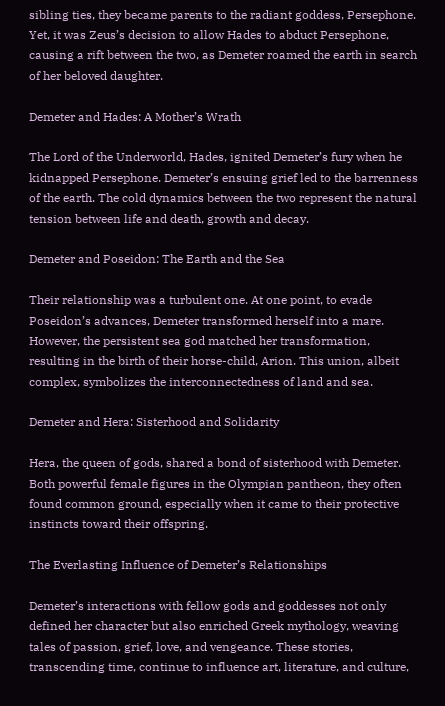sibling ties, they became parents to the radiant goddess, Persephone. Yet, it was Zeus’s decision to allow Hades to abduct Persephone, causing a rift between the two, as Demeter roamed the earth in search of her beloved daughter.

Demeter and Hades: A Mother’s Wrath

The Lord of the Underworld, Hades, ignited Demeter’s fury when he kidnapped Persephone. Demeter’s ensuing grief led to the barrenness of the earth. The cold dynamics between the two represent the natural tension between life and death, growth and decay.

Demeter and Poseidon: The Earth and the Sea

Their relationship was a turbulent one. At one point, to evade Poseidon’s advances, Demeter transformed herself into a mare. However, the persistent sea god matched her transformation, resulting in the birth of their horse-child, Arion. This union, albeit complex, symbolizes the interconnectedness of land and sea.

Demeter and Hera: Sisterhood and Solidarity

Hera, the queen of gods, shared a bond of sisterhood with Demeter. Both powerful female figures in the Olympian pantheon, they often found common ground, especially when it came to their protective instincts toward their offspring.

The Everlasting Influence of Demeter’s Relationships

Demeter’s interactions with fellow gods and goddesses not only defined her character but also enriched Greek mythology, weaving tales of passion, grief, love, and vengeance. These stories, transcending time, continue to influence art, literature, and culture,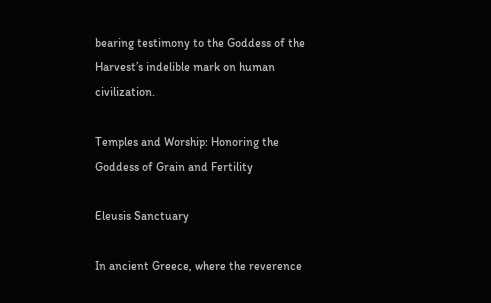bearing testimony to the Goddess of the Harvest’s indelible mark on human civilization.

Temples and Worship: Honoring the Goddess of Grain and Fertility

Eleusis Sanctuary

In ancient Greece, where the reverence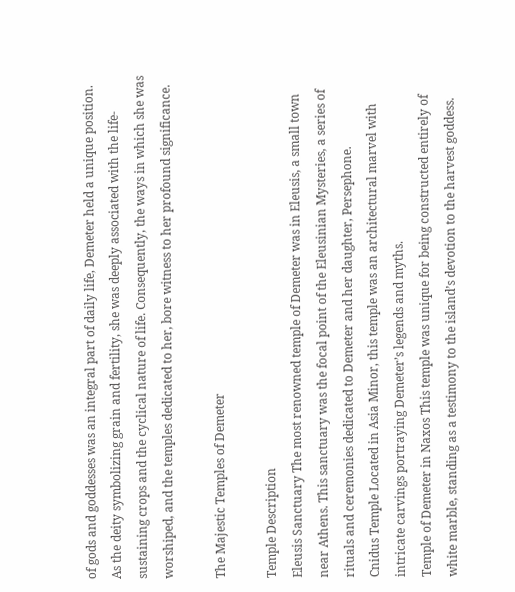of gods and goddesses was an integral part of daily life, Demeter held a unique position. As the deity symbolizing grain and fertility, she was deeply associated with the life-sustaining crops and the cyclical nature of life. Consequently, the ways in which she was worshiped, and the temples dedicated to her, bore witness to her profound significance.

The Majestic Temples of Demeter

Temple Description
Eleusis Sanctuary The most renowned temple of Demeter was in Eleusis, a small town near Athens. This sanctuary was the focal point of the Eleusinian Mysteries, a series of rituals and ceremonies dedicated to Demeter and her daughter, Persephone.
Cnidus Temple Located in Asia Minor, this temple was an architectural marvel with intricate carvings portraying Demeter’s legends and myths.
Temple of Demeter in Naxos This temple was unique for being constructed entirely of white marble, standing as a testimony to the island’s devotion to the harvest goddess.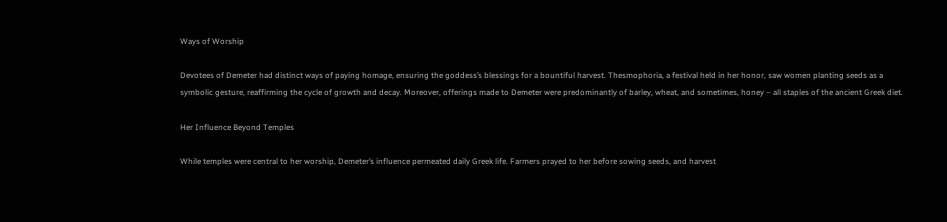Ways of Worship

Devotees of Demeter had distinct ways of paying homage, ensuring the goddess’s blessings for a bountiful harvest. Thesmophoria, a festival held in her honor, saw women planting seeds as a symbolic gesture, reaffirming the cycle of growth and decay. Moreover, offerings made to Demeter were predominantly of barley, wheat, and sometimes, honey – all staples of the ancient Greek diet.

Her Influence Beyond Temples

While temples were central to her worship, Demeter’s influence permeated daily Greek life. Farmers prayed to her before sowing seeds, and harvest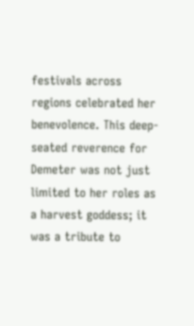festivals across regions celebrated her benevolence. This deep-seated reverence for Demeter was not just limited to her roles as a harvest goddess; it was a tribute to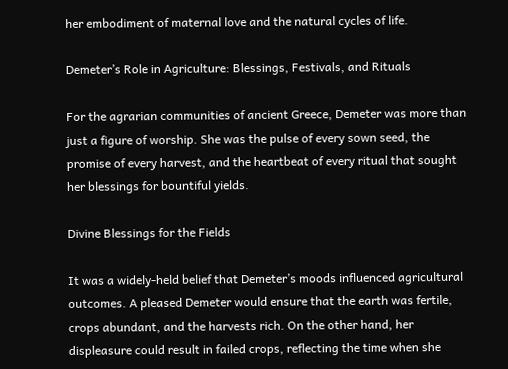her embodiment of maternal love and the natural cycles of life.

Demeter’s Role in Agriculture: Blessings, Festivals, and Rituals

For the agrarian communities of ancient Greece, Demeter was more than just a figure of worship. She was the pulse of every sown seed, the promise of every harvest, and the heartbeat of every ritual that sought her blessings for bountiful yields.

Divine Blessings for the Fields

It was a widely-held belief that Demeter’s moods influenced agricultural outcomes. A pleased Demeter would ensure that the earth was fertile, crops abundant, and the harvests rich. On the other hand, her displeasure could result in failed crops, reflecting the time when she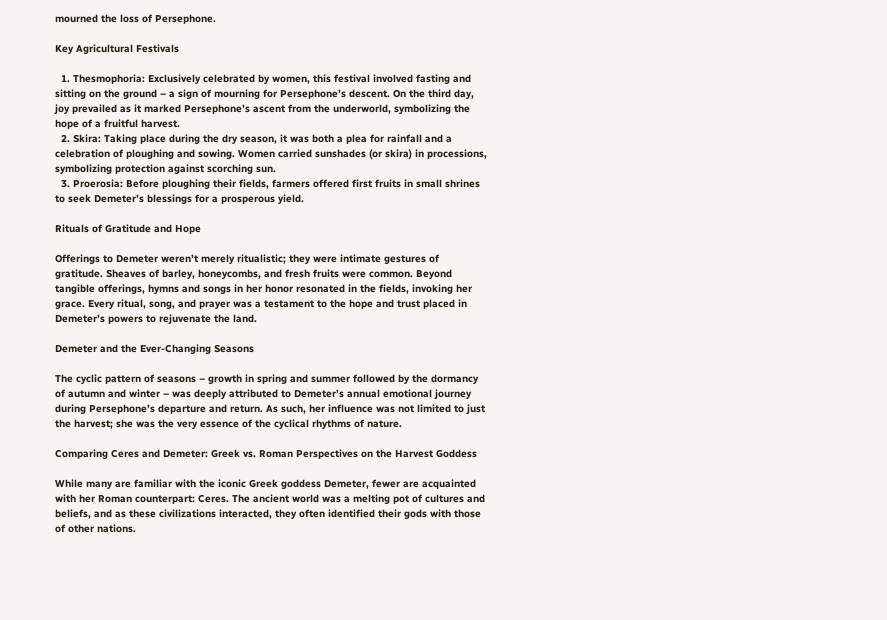mourned the loss of Persephone.

Key Agricultural Festivals

  1. Thesmophoria: Exclusively celebrated by women, this festival involved fasting and sitting on the ground – a sign of mourning for Persephone’s descent. On the third day, joy prevailed as it marked Persephone’s ascent from the underworld, symbolizing the hope of a fruitful harvest.
  2. Skira: Taking place during the dry season, it was both a plea for rainfall and a celebration of ploughing and sowing. Women carried sunshades (or skira) in processions, symbolizing protection against scorching sun.
  3. Proerosia: Before ploughing their fields, farmers offered first fruits in small shrines to seek Demeter’s blessings for a prosperous yield.

Rituals of Gratitude and Hope

Offerings to Demeter weren’t merely ritualistic; they were intimate gestures of gratitude. Sheaves of barley, honeycombs, and fresh fruits were common. Beyond tangible offerings, hymns and songs in her honor resonated in the fields, invoking her grace. Every ritual, song, and prayer was a testament to the hope and trust placed in Demeter’s powers to rejuvenate the land.

Demeter and the Ever-Changing Seasons

The cyclic pattern of seasons – growth in spring and summer followed by the dormancy of autumn and winter – was deeply attributed to Demeter’s annual emotional journey during Persephone’s departure and return. As such, her influence was not limited to just the harvest; she was the very essence of the cyclical rhythms of nature.

Comparing Ceres and Demeter: Greek vs. Roman Perspectives on the Harvest Goddess

While many are familiar with the iconic Greek goddess Demeter, fewer are acquainted with her Roman counterpart: Ceres. The ancient world was a melting pot of cultures and beliefs, and as these civilizations interacted, they often identified their gods with those of other nations.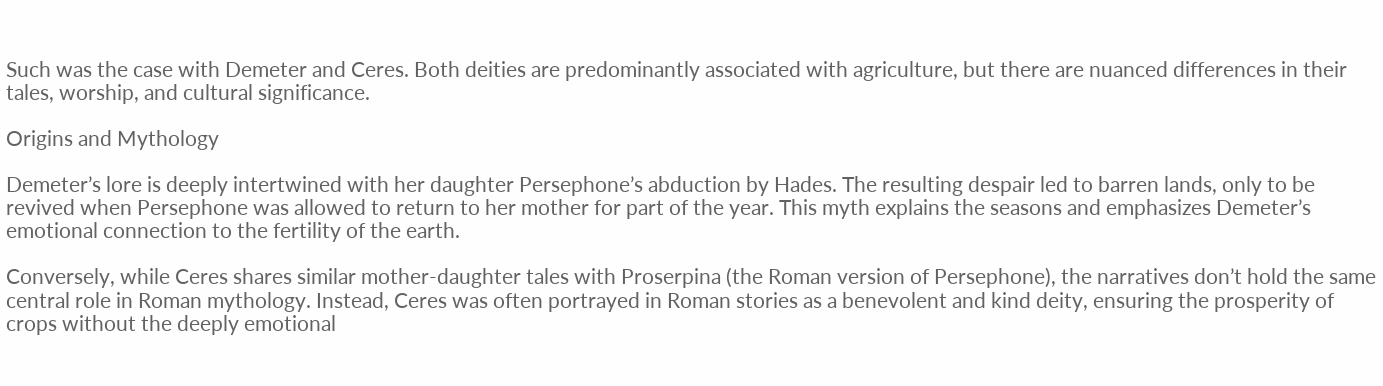Such was the case with Demeter and Ceres. Both deities are predominantly associated with agriculture, but there are nuanced differences in their tales, worship, and cultural significance.

Origins and Mythology

Demeter’s lore is deeply intertwined with her daughter Persephone’s abduction by Hades. The resulting despair led to barren lands, only to be revived when Persephone was allowed to return to her mother for part of the year. This myth explains the seasons and emphasizes Demeter’s emotional connection to the fertility of the earth.

Conversely, while Ceres shares similar mother-daughter tales with Proserpina (the Roman version of Persephone), the narratives don’t hold the same central role in Roman mythology. Instead, Ceres was often portrayed in Roman stories as a benevolent and kind deity, ensuring the prosperity of crops without the deeply emotional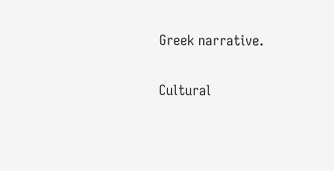Greek narrative.

Cultural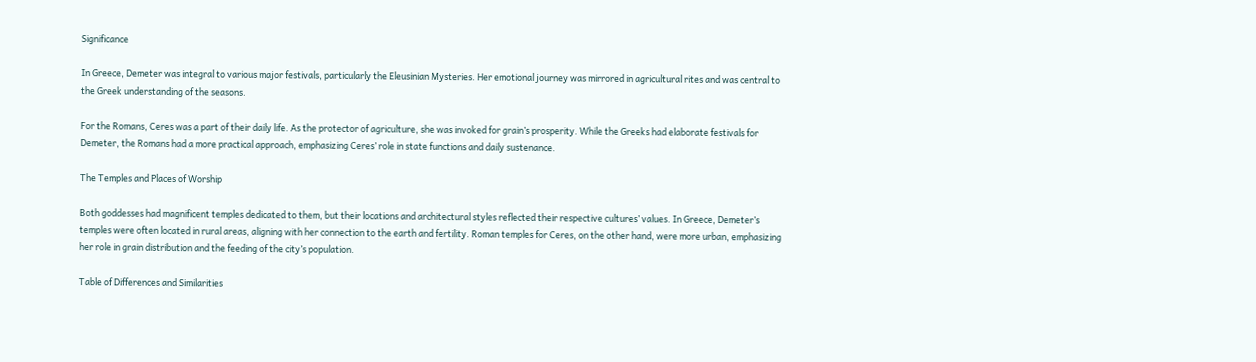Significance

In Greece, Demeter was integral to various major festivals, particularly the Eleusinian Mysteries. Her emotional journey was mirrored in agricultural rites and was central to the Greek understanding of the seasons.

For the Romans, Ceres was a part of their daily life. As the protector of agriculture, she was invoked for grain’s prosperity. While the Greeks had elaborate festivals for Demeter, the Romans had a more practical approach, emphasizing Ceres’ role in state functions and daily sustenance.

The Temples and Places of Worship

Both goddesses had magnificent temples dedicated to them, but their locations and architectural styles reflected their respective cultures’ values. In Greece, Demeter’s temples were often located in rural areas, aligning with her connection to the earth and fertility. Roman temples for Ceres, on the other hand, were more urban, emphasizing her role in grain distribution and the feeding of the city’s population.

Table of Differences and Similarities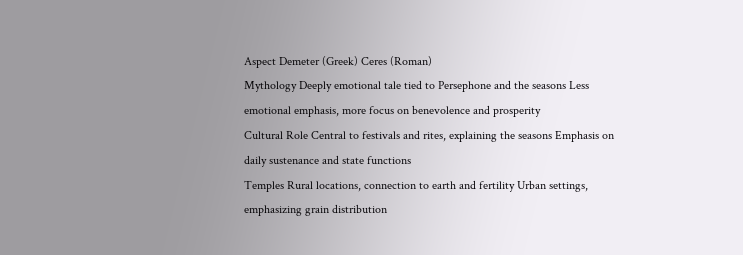Aspect Demeter (Greek) Ceres (Roman)
Mythology Deeply emotional tale tied to Persephone and the seasons Less emotional emphasis, more focus on benevolence and prosperity
Cultural Role Central to festivals and rites, explaining the seasons Emphasis on daily sustenance and state functions
Temples Rural locations, connection to earth and fertility Urban settings, emphasizing grain distribution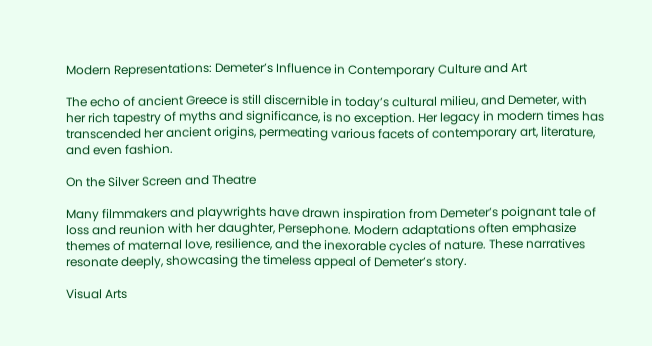Modern Representations: Demeter’s Influence in Contemporary Culture and Art

The echo of ancient Greece is still discernible in today’s cultural milieu, and Demeter, with her rich tapestry of myths and significance, is no exception. Her legacy in modern times has transcended her ancient origins, permeating various facets of contemporary art, literature, and even fashion.

On the Silver Screen and Theatre

Many filmmakers and playwrights have drawn inspiration from Demeter’s poignant tale of loss and reunion with her daughter, Persephone. Modern adaptations often emphasize themes of maternal love, resilience, and the inexorable cycles of nature. These narratives resonate deeply, showcasing the timeless appeal of Demeter’s story.

Visual Arts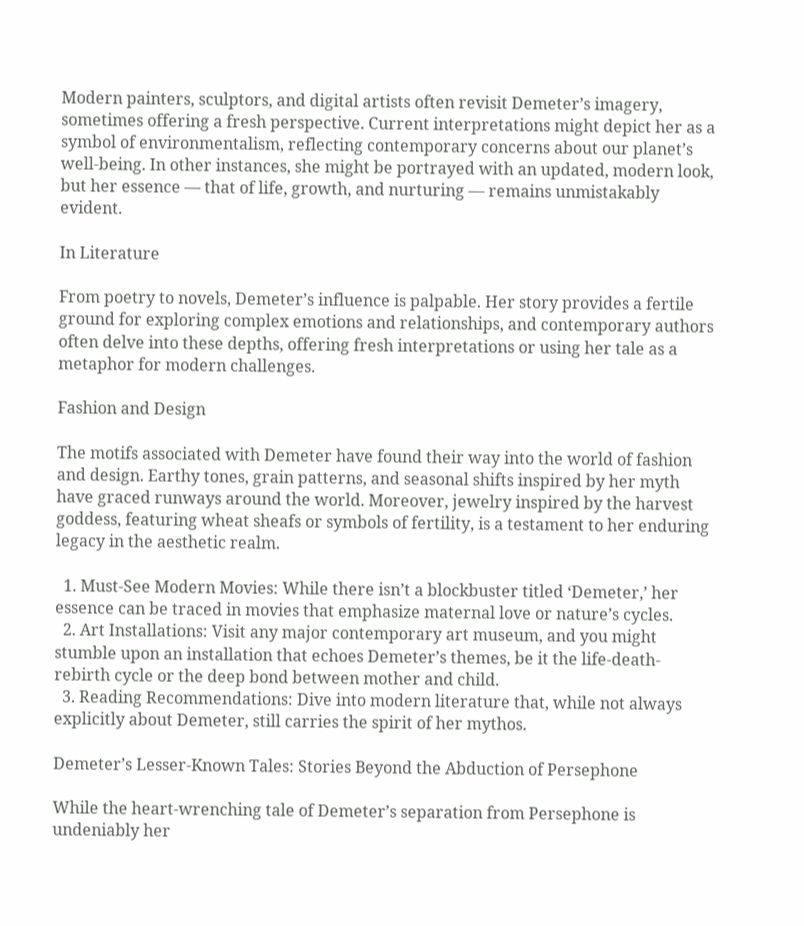Modern painters, sculptors, and digital artists often revisit Demeter’s imagery, sometimes offering a fresh perspective. Current interpretations might depict her as a symbol of environmentalism, reflecting contemporary concerns about our planet’s well-being. In other instances, she might be portrayed with an updated, modern look, but her essence — that of life, growth, and nurturing — remains unmistakably evident.

In Literature

From poetry to novels, Demeter’s influence is palpable. Her story provides a fertile ground for exploring complex emotions and relationships, and contemporary authors often delve into these depths, offering fresh interpretations or using her tale as a metaphor for modern challenges.

Fashion and Design

The motifs associated with Demeter have found their way into the world of fashion and design. Earthy tones, grain patterns, and seasonal shifts inspired by her myth have graced runways around the world. Moreover, jewelry inspired by the harvest goddess, featuring wheat sheafs or symbols of fertility, is a testament to her enduring legacy in the aesthetic realm.

  1. Must-See Modern Movies: While there isn’t a blockbuster titled ‘Demeter,’ her essence can be traced in movies that emphasize maternal love or nature’s cycles.
  2. Art Installations: Visit any major contemporary art museum, and you might stumble upon an installation that echoes Demeter’s themes, be it the life-death-rebirth cycle or the deep bond between mother and child.
  3. Reading Recommendations: Dive into modern literature that, while not always explicitly about Demeter, still carries the spirit of her mythos.

Demeter’s Lesser-Known Tales: Stories Beyond the Abduction of Persephone

While the heart-wrenching tale of Demeter’s separation from Persephone is undeniably her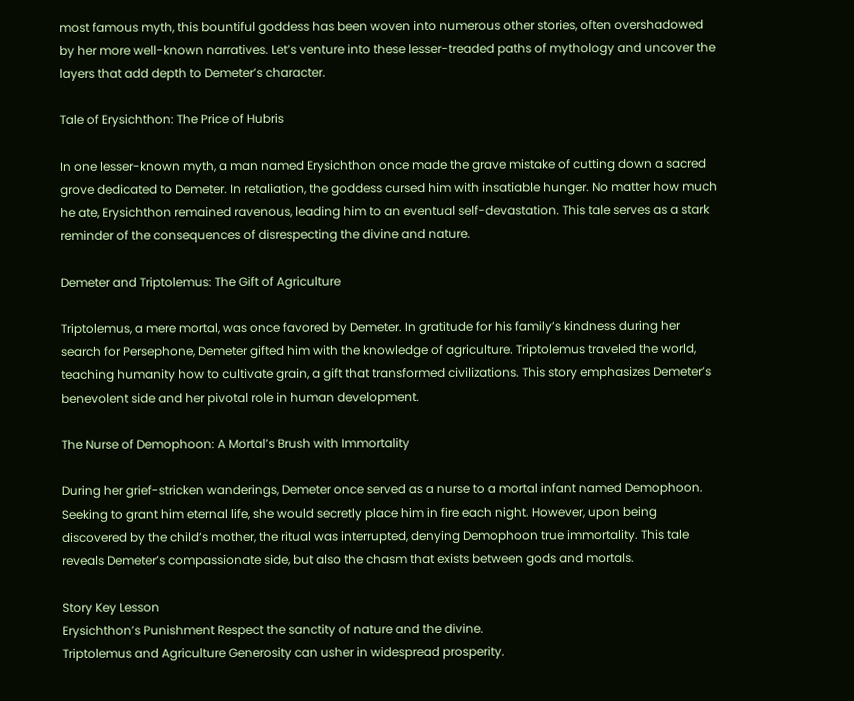most famous myth, this bountiful goddess has been woven into numerous other stories, often overshadowed by her more well-known narratives. Let’s venture into these lesser-treaded paths of mythology and uncover the layers that add depth to Demeter’s character.

Tale of Erysichthon: The Price of Hubris

In one lesser-known myth, a man named Erysichthon once made the grave mistake of cutting down a sacred grove dedicated to Demeter. In retaliation, the goddess cursed him with insatiable hunger. No matter how much he ate, Erysichthon remained ravenous, leading him to an eventual self-devastation. This tale serves as a stark reminder of the consequences of disrespecting the divine and nature.

Demeter and Triptolemus: The Gift of Agriculture

Triptolemus, a mere mortal, was once favored by Demeter. In gratitude for his family’s kindness during her search for Persephone, Demeter gifted him with the knowledge of agriculture. Triptolemus traveled the world, teaching humanity how to cultivate grain, a gift that transformed civilizations. This story emphasizes Demeter’s benevolent side and her pivotal role in human development.

The Nurse of Demophoon: A Mortal’s Brush with Immortality

During her grief-stricken wanderings, Demeter once served as a nurse to a mortal infant named Demophoon. Seeking to grant him eternal life, she would secretly place him in fire each night. However, upon being discovered by the child’s mother, the ritual was interrupted, denying Demophoon true immortality. This tale reveals Demeter’s compassionate side, but also the chasm that exists between gods and mortals.

Story Key Lesson
Erysichthon’s Punishment Respect the sanctity of nature and the divine.
Triptolemus and Agriculture Generosity can usher in widespread prosperity.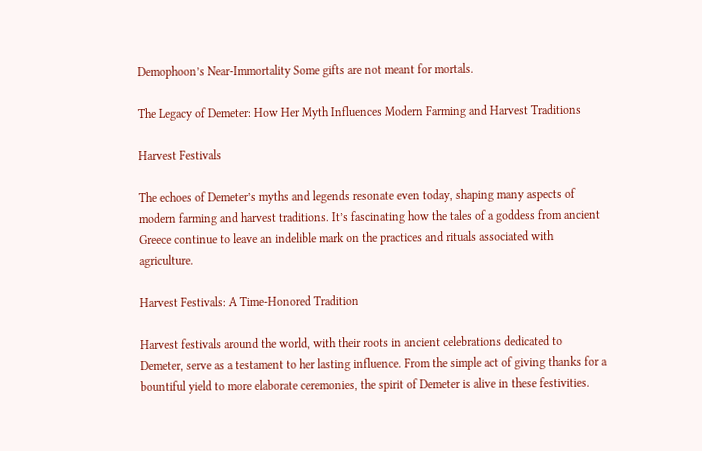Demophoon’s Near-Immortality Some gifts are not meant for mortals.

The Legacy of Demeter: How Her Myth Influences Modern Farming and Harvest Traditions

Harvest Festivals

The echoes of Demeter’s myths and legends resonate even today, shaping many aspects of modern farming and harvest traditions. It’s fascinating how the tales of a goddess from ancient Greece continue to leave an indelible mark on the practices and rituals associated with agriculture.

Harvest Festivals: A Time-Honored Tradition

Harvest festivals around the world, with their roots in ancient celebrations dedicated to Demeter, serve as a testament to her lasting influence. From the simple act of giving thanks for a bountiful yield to more elaborate ceremonies, the spirit of Demeter is alive in these festivities.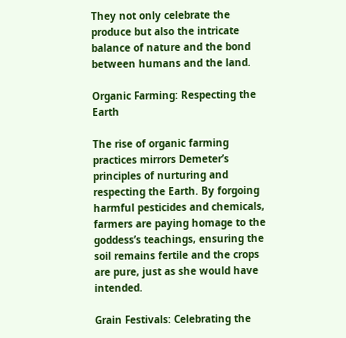They not only celebrate the produce but also the intricate balance of nature and the bond between humans and the land.

Organic Farming: Respecting the Earth

The rise of organic farming practices mirrors Demeter’s principles of nurturing and respecting the Earth. By forgoing harmful pesticides and chemicals, farmers are paying homage to the goddess’s teachings, ensuring the soil remains fertile and the crops are pure, just as she would have intended.

Grain Festivals: Celebrating the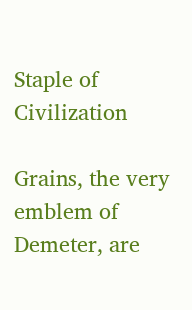Staple of Civilization

Grains, the very emblem of Demeter, are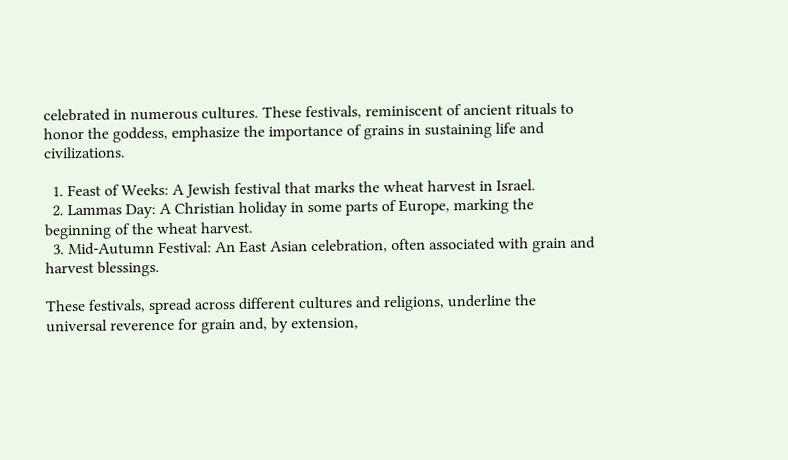celebrated in numerous cultures. These festivals, reminiscent of ancient rituals to honor the goddess, emphasize the importance of grains in sustaining life and civilizations.

  1. Feast of Weeks: A Jewish festival that marks the wheat harvest in Israel.
  2. Lammas Day: A Christian holiday in some parts of Europe, marking the beginning of the wheat harvest.
  3. Mid-Autumn Festival: An East Asian celebration, often associated with grain and harvest blessings.

These festivals, spread across different cultures and religions, underline the universal reverence for grain and, by extension,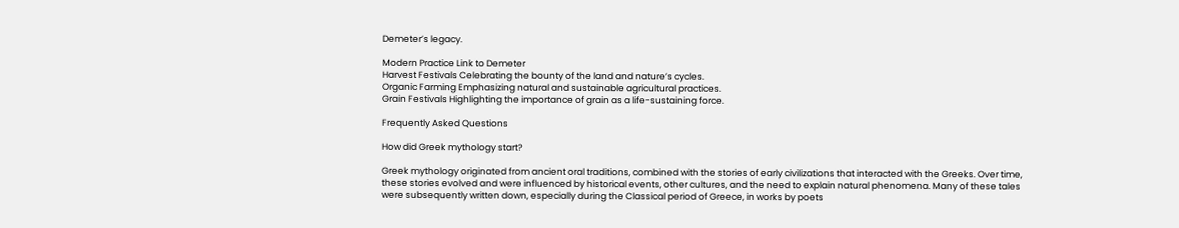Demeter’s legacy.

Modern Practice Link to Demeter
Harvest Festivals Celebrating the bounty of the land and nature’s cycles.
Organic Farming Emphasizing natural and sustainable agricultural practices.
Grain Festivals Highlighting the importance of grain as a life-sustaining force.

Frequently Asked Questions

How did Greek mythology start?

Greek mythology originated from ancient oral traditions, combined with the stories of early civilizations that interacted with the Greeks. Over time, these stories evolved and were influenced by historical events, other cultures, and the need to explain natural phenomena. Many of these tales were subsequently written down, especially during the Classical period of Greece, in works by poets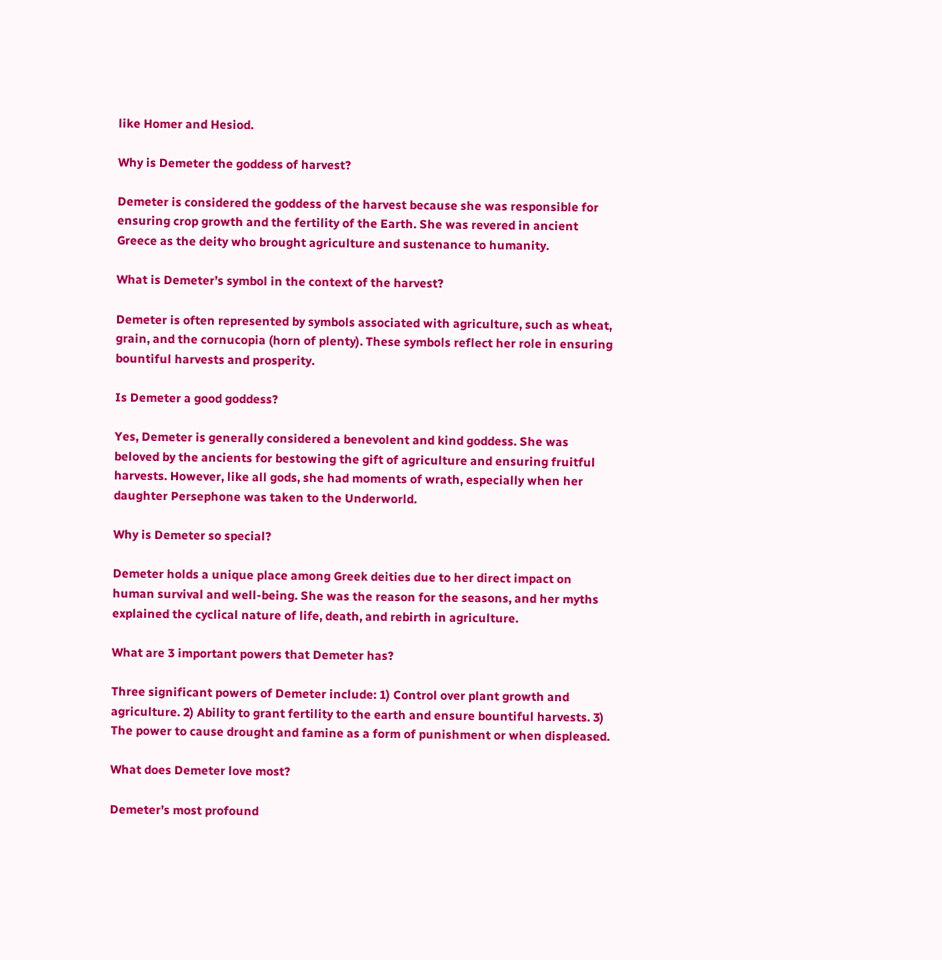like Homer and Hesiod.

Why is Demeter the goddess of harvest?

Demeter is considered the goddess of the harvest because she was responsible for ensuring crop growth and the fertility of the Earth. She was revered in ancient Greece as the deity who brought agriculture and sustenance to humanity.

What is Demeter’s symbol in the context of the harvest?

Demeter is often represented by symbols associated with agriculture, such as wheat, grain, and the cornucopia (horn of plenty). These symbols reflect her role in ensuring bountiful harvests and prosperity.

Is Demeter a good goddess?

Yes, Demeter is generally considered a benevolent and kind goddess. She was beloved by the ancients for bestowing the gift of agriculture and ensuring fruitful harvests. However, like all gods, she had moments of wrath, especially when her daughter Persephone was taken to the Underworld.

Why is Demeter so special?

Demeter holds a unique place among Greek deities due to her direct impact on human survival and well-being. She was the reason for the seasons, and her myths explained the cyclical nature of life, death, and rebirth in agriculture.

What are 3 important powers that Demeter has?

Three significant powers of Demeter include: 1) Control over plant growth and agriculture. 2) Ability to grant fertility to the earth and ensure bountiful harvests. 3) The power to cause drought and famine as a form of punishment or when displeased.

What does Demeter love most?

Demeter’s most profound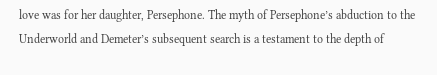love was for her daughter, Persephone. The myth of Persephone’s abduction to the Underworld and Demeter’s subsequent search is a testament to the depth of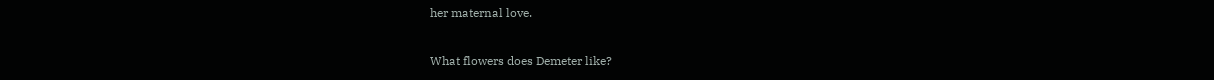her maternal love.

What flowers does Demeter like?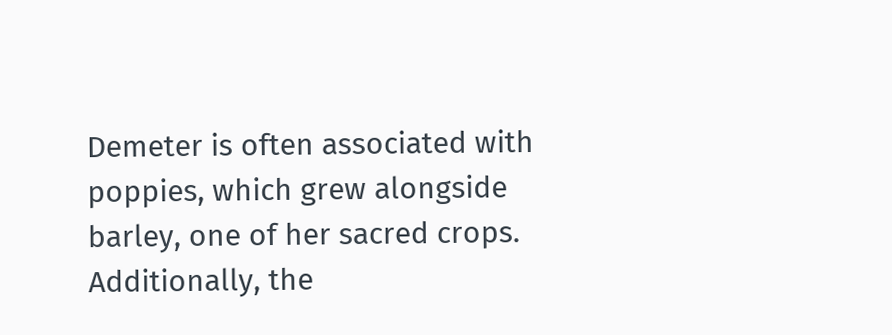Demeter is often associated with poppies, which grew alongside barley, one of her sacred crops. Additionally, the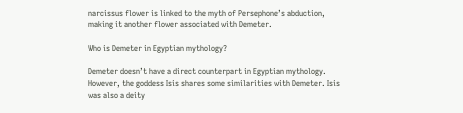narcissus flower is linked to the myth of Persephone’s abduction, making it another flower associated with Demeter.

Who is Demeter in Egyptian mythology?

Demeter doesn’t have a direct counterpart in Egyptian mythology. However, the goddess Isis shares some similarities with Demeter. Isis was also a deity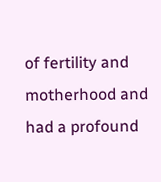of fertility and motherhood and had a profound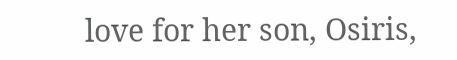love for her son, Osiris,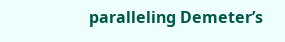paralleling Demeter’s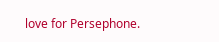love for Persephone.